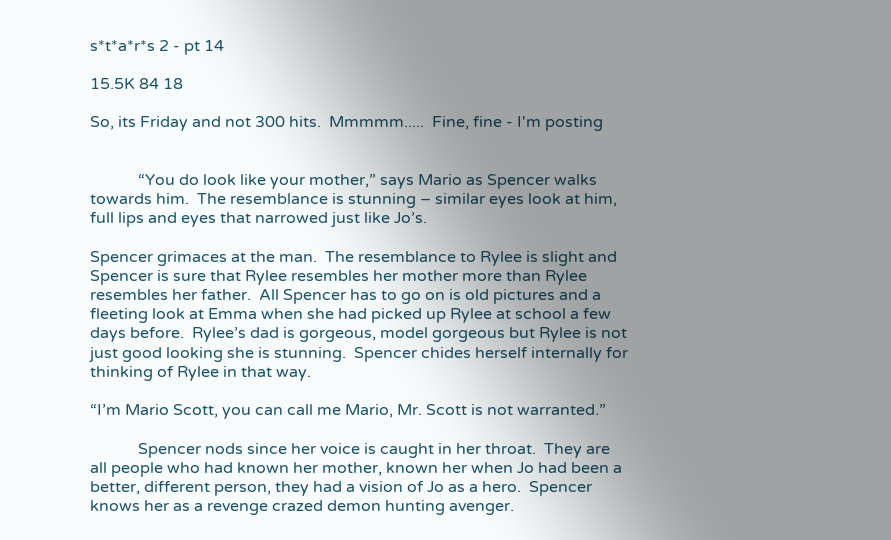s*t*a*r*s 2 - pt 14

15.5K 84 18

So, its Friday and not 300 hits.  Mmmmm.....  Fine, fine - I'm posting


            “You do look like your mother,” says Mario as Spencer walks towards him.  The resemblance is stunning – similar eyes look at him, full lips and eyes that narrowed just like Jo’s.

Spencer grimaces at the man.  The resemblance to Rylee is slight and Spencer is sure that Rylee resembles her mother more than Rylee resembles her father.  All Spencer has to go on is old pictures and a fleeting look at Emma when she had picked up Rylee at school a few days before.  Rylee’s dad is gorgeous, model gorgeous but Rylee is not just good looking she is stunning.  Spencer chides herself internally for thinking of Rylee in that way.

“I’m Mario Scott, you can call me Mario, Mr. Scott is not warranted.”

            Spencer nods since her voice is caught in her throat.  They are all people who had known her mother, known her when Jo had been a better, different person, they had a vision of Jo as a hero.  Spencer knows her as a revenge crazed demon hunting avenger.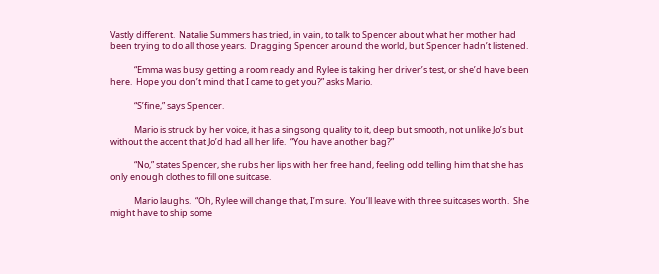Vastly different.  Natalie Summers has tried, in vain, to talk to Spencer about what her mother had been trying to do all those years.  Dragging Spencer around the world, but Spencer hadn’t listened.

            “Emma was busy getting a room ready and Rylee is taking her driver’s test, or she’d have been here.  Hope you don’t mind that I came to get you?” asks Mario.

            “S’fine,” says Spencer.

            Mario is struck by her voice, it has a singsong quality to it, deep but smooth, not unlike Jo’s but without the accent that Jo’d had all her life.  “You have another bag?”

            “No,” states Spencer, she rubs her lips with her free hand, feeling odd telling him that she has only enough clothes to fill one suitcase.

            Mario laughs.  “Oh, Rylee will change that, I’m sure.  You’ll leave with three suitcases worth.  She might have to ship some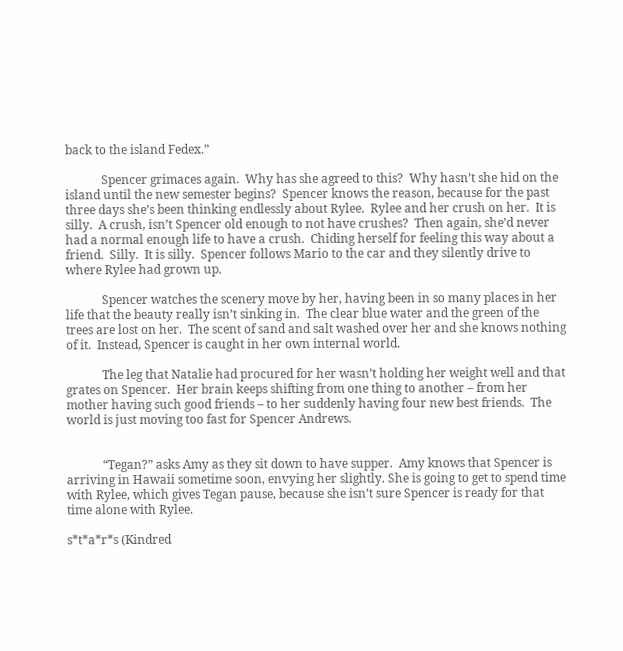back to the island Fedex.”

            Spencer grimaces again.  Why has she agreed to this?  Why hasn’t she hid on the island until the new semester begins?  Spencer knows the reason, because for the past three days she’s been thinking endlessly about Rylee.  Rylee and her crush on her.  It is silly.  A crush, isn’t Spencer old enough to not have crushes?  Then again, she’d never had a normal enough life to have a crush.  Chiding herself for feeling this way about a friend.  Silly.  It is silly.  Spencer follows Mario to the car and they silently drive to where Rylee had grown up.

            Spencer watches the scenery move by her, having been in so many places in her life that the beauty really isn’t sinking in.  The clear blue water and the green of the trees are lost on her.  The scent of sand and salt washed over her and she knows nothing of it.  Instead, Spencer is caught in her own internal world.

            The leg that Natalie had procured for her wasn’t holding her weight well and that grates on Spencer.  Her brain keeps shifting from one thing to another – from her mother having such good friends – to her suddenly having four new best friends.  The world is just moving too fast for Spencer Andrews.


            “Tegan?” asks Amy as they sit down to have supper.  Amy knows that Spencer is arriving in Hawaii sometime soon, envying her slightly. She is going to get to spend time with Rylee, which gives Tegan pause, because she isn’t sure Spencer is ready for that time alone with Rylee.

s*t*a*r*s (Kindred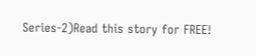Series-2)Read this story for FREE!